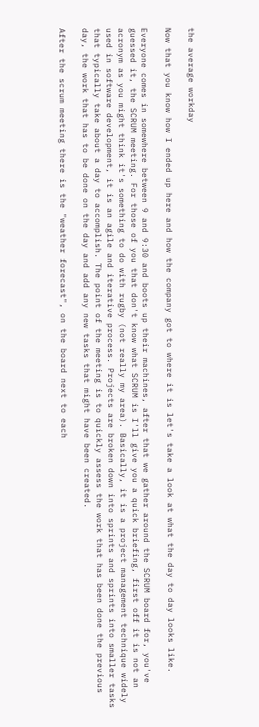the average workday

Now that you know how I ended up here and how the company got to where it is let's take a look at what the day to day looks like.

Everyone comes in somewhere between 9 and 9:30 and boots up their machines, after that we gather around the SCRUM board for, you've guessed it, the SCRUM meeting. For those of you that don't know what SCRUM is I'll give you a quick briefing, first off it is not an acronym as you might think it's something to do with rugby (not really my area). Basically, it is a project management technique widely used in software development, it is an agile and iterative process. Projects are broken down into sprints and sprints into smaller tasks that typically take about a day to accomplish. The point of the meeting is to quickly assess the work that has been done the previous day, the work that has to be done on the day and add any new tasks that might have been created.

After the scrum meeting there is the "weather forecast", on the board next to each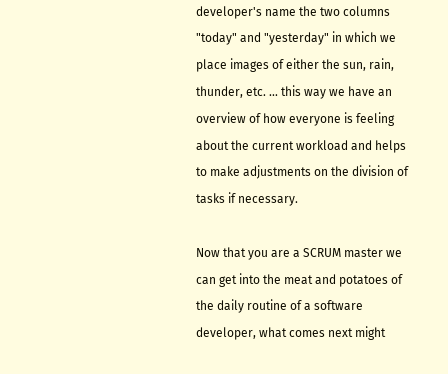developer's name the two columns "today" and "yesterday" in which we place images of either the sun, rain, thunder, etc. ... this way we have an overview of how everyone is feeling about the current workload and helps to make adjustments on the division of tasks if necessary.

Now that you are a SCRUM master we can get into the meat and potatoes of the daily routine of a software developer, what comes next might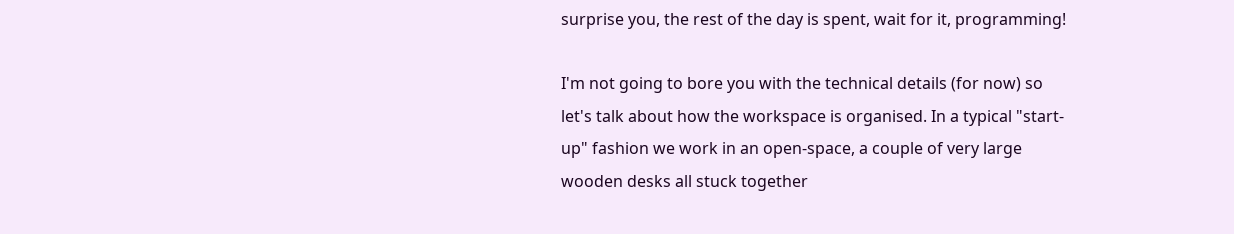surprise you, the rest of the day is spent, wait for it, programming!

I'm not going to bore you with the technical details (for now) so let's talk about how the workspace is organised. In a typical "start-up" fashion we work in an open-space, a couple of very large wooden desks all stuck together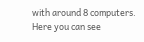with around 8 computers. Here you can see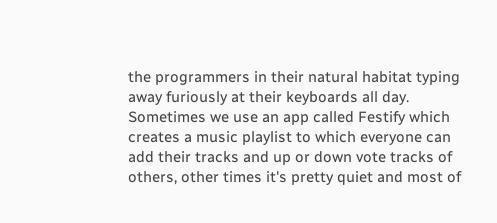the programmers in their natural habitat typing away furiously at their keyboards all day. Sometimes we use an app called Festify which creates a music playlist to which everyone can add their tracks and up or down vote tracks of others, other times it's pretty quiet and most of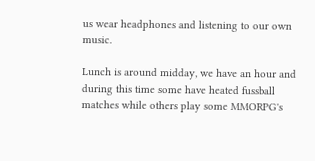us wear headphones and listening to our own music.

Lunch is around midday, we have an hour and during this time some have heated fussball matches while others play some MMORPG's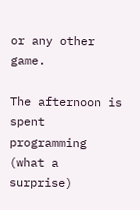or any other game.

The afternoon is spent programming (what a surprise)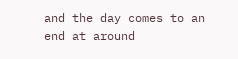and the day comes to an end at around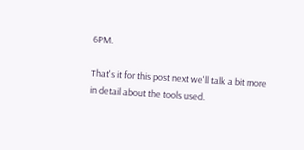6PM.

That's it for this post next we'll talk a bit more in detail about the tools used.